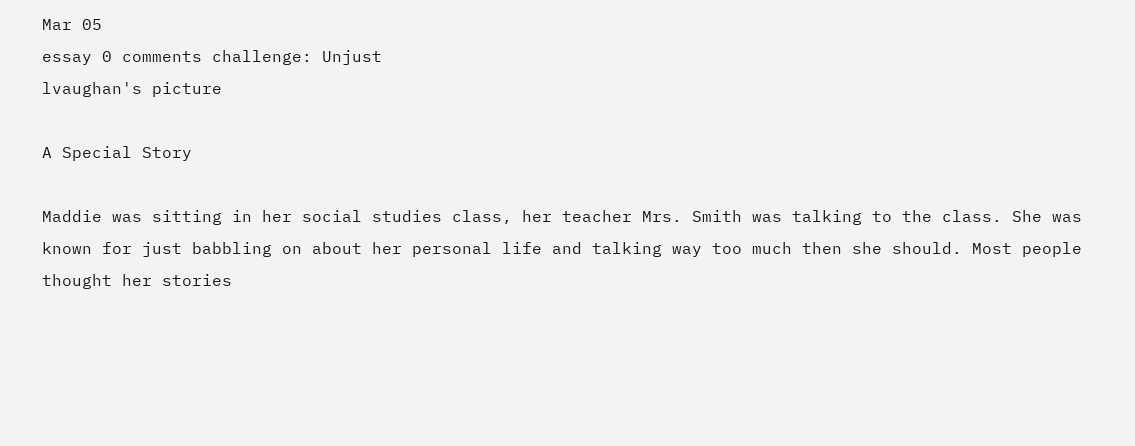Mar 05
essay 0 comments challenge: Unjust
lvaughan's picture

A Special Story

Maddie was sitting in her social studies class, her teacher Mrs. Smith was talking to the class. She was known for just babbling on about her personal life and talking way too much then she should. Most people thought her stories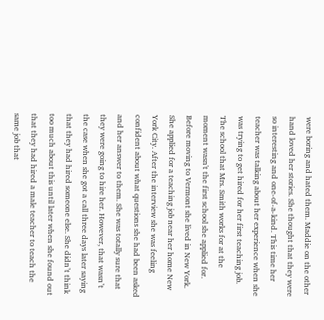were boring and hated them. Maddie on the other hand loved her stories. She thought that they were so interesting and one-of-a-kind. This time her teacher was talking about her experience when she was trying to get hired for her first teaching job. The school that Mrs. Smith works for at the moment wasn't the first school she applied for. Before moving to Vermont she lived in New York. She applied for a teaching job near her home New York City. After the interview she was feeling confident about what questions she had been asked and her answer to them. She was totally sure that they were going to hire her. However, that wasn’t the case when she got a call three days later saying that they had hired someone else. She didn’t think too much about this until later when she found out that they had hired a male teacher to teach the same job that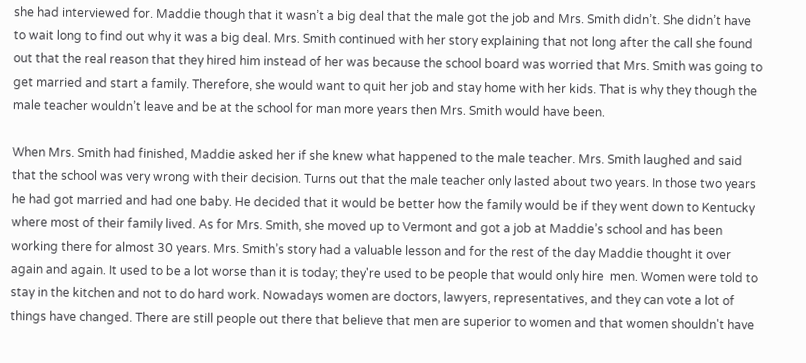she had interviewed for. Maddie though that it wasn’t a big deal that the male got the job and Mrs. Smith didn’t. She didn’t have to wait long to find out why it was a big deal. Mrs. Smith continued with her story explaining that not long after the call she found out that the real reason that they hired him instead of her was because the school board was worried that Mrs. Smith was going to get married and start a family. Therefore, she would want to quit her job and stay home with her kids. That is why they though the male teacher wouldn’t leave and be at the school for man more years then Mrs. Smith would have been.

When Mrs. Smith had finished, Maddie asked her if she knew what happened to the male teacher. Mrs. Smith laughed and said that the school was very wrong with their decision. Turns out that the male teacher only lasted about two years. In those two years he had got married and had one baby. He decided that it would be better how the family would be if they went down to Kentucky where most of their family lived. As for Mrs. Smith, she moved up to Vermont and got a job at Maddie’s school and has been working there for almost 30 years. Mrs. Smith’s story had a valuable lesson and for the rest of the day Maddie thought it over again and again. It used to be a lot worse than it is today; they're used to be people that would only hire  men. Women were told to stay in the kitchen and not to do hard work. Nowadays women are doctors, lawyers, representatives, and they can vote a lot of things have changed. There are still people out there that believe that men are superior to women and that women shouldn't have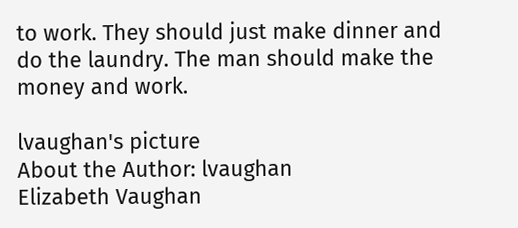to work. They should just make dinner and do the laundry. The man should make the money and work.

lvaughan's picture
About the Author: lvaughan
Elizabeth Vaughan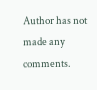Author has not made any comments.